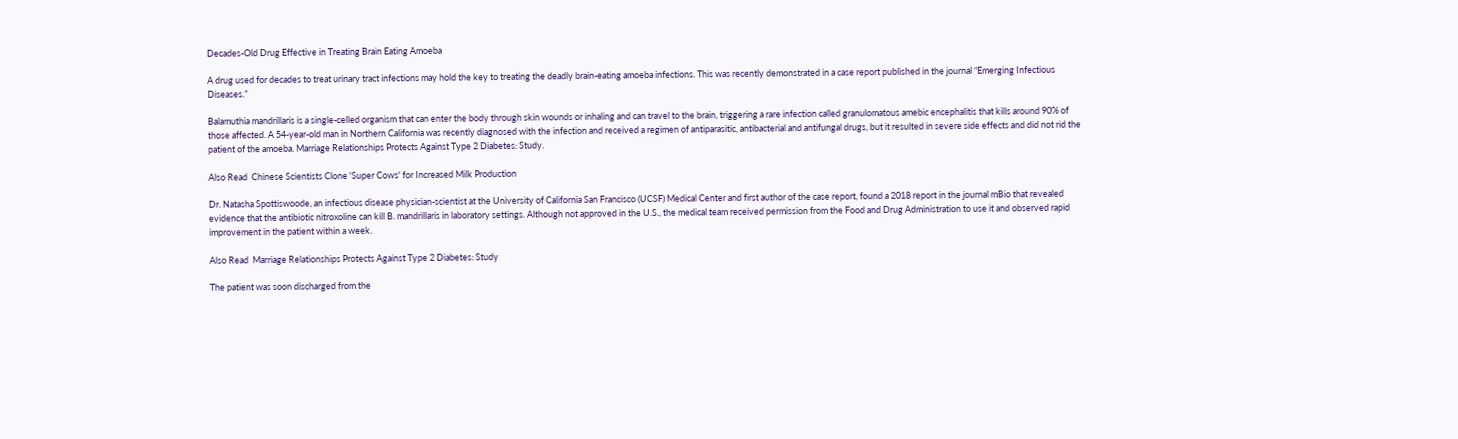Decades-Old Drug Effective in Treating Brain Eating Amoeba

A drug used for decades to treat urinary tract infections may hold the key to treating the deadly brain-eating amoeba infections. This was recently demonstrated in a case report published in the journal “Emerging Infectious Diseases.”

Balamuthia mandrillaris is a single-celled organism that can enter the body through skin wounds or inhaling and can travel to the brain, triggering a rare infection called granulomatous amebic encephalitis that kills around 90% of those affected. A 54-year-old man in Northern California was recently diagnosed with the infection and received a regimen of antiparasitic, antibacterial and antifungal drugs, but it resulted in severe side effects and did not rid the patient of the amoeba. Marriage Relationships Protects Against Type 2 Diabetes: Study.

Also Read  Chinese Scientists Clone 'Super Cows' for Increased Milk Production

Dr. Natasha Spottiswoode, an infectious disease physician-scientist at the University of California San Francisco (UCSF) Medical Center and first author of the case report, found a 2018 report in the journal mBio that revealed evidence that the antibiotic nitroxoline can kill B. mandrillaris in laboratory settings. Although not approved in the U.S., the medical team received permission from the Food and Drug Administration to use it and observed rapid improvement in the patient within a week.

Also Read  Marriage Relationships Protects Against Type 2 Diabetes: Study

The patient was soon discharged from the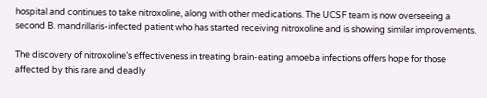hospital and continues to take nitroxoline, along with other medications. The UCSF team is now overseeing a second B. mandrillaris-infected patient who has started receiving nitroxoline and is showing similar improvements.

The discovery of nitroxoline’s effectiveness in treating brain-eating amoeba infections offers hope for those affected by this rare and deadly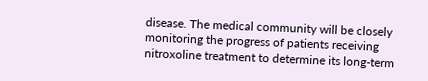disease. The medical community will be closely monitoring the progress of patients receiving nitroxoline treatment to determine its long-term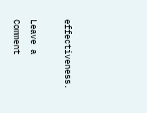effectiveness.

Leave a Comment